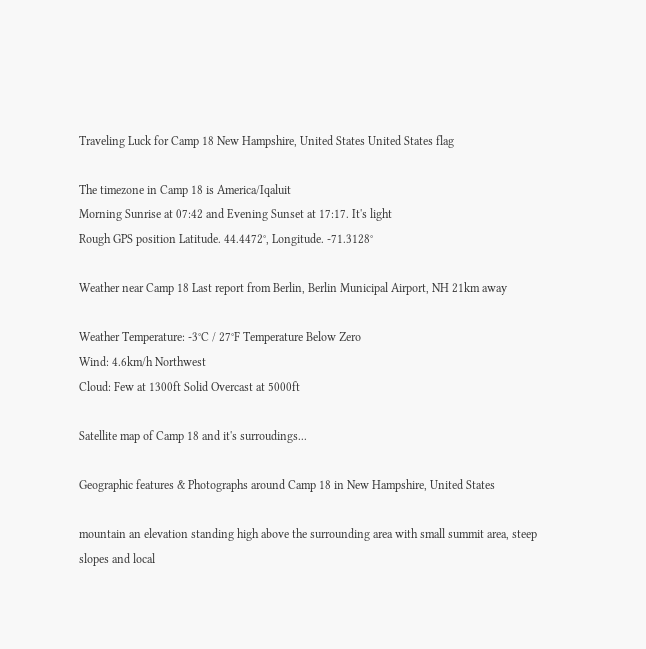Traveling Luck for Camp 18 New Hampshire, United States United States flag

The timezone in Camp 18 is America/Iqaluit
Morning Sunrise at 07:42 and Evening Sunset at 17:17. It's light
Rough GPS position Latitude. 44.4472°, Longitude. -71.3128°

Weather near Camp 18 Last report from Berlin, Berlin Municipal Airport, NH 21km away

Weather Temperature: -3°C / 27°F Temperature Below Zero
Wind: 4.6km/h Northwest
Cloud: Few at 1300ft Solid Overcast at 5000ft

Satellite map of Camp 18 and it's surroudings...

Geographic features & Photographs around Camp 18 in New Hampshire, United States

mountain an elevation standing high above the surrounding area with small summit area, steep slopes and local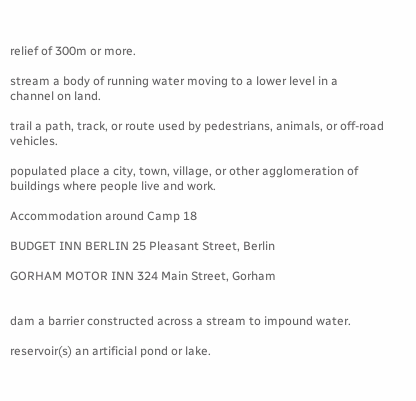relief of 300m or more.

stream a body of running water moving to a lower level in a channel on land.

trail a path, track, or route used by pedestrians, animals, or off-road vehicles.

populated place a city, town, village, or other agglomeration of buildings where people live and work.

Accommodation around Camp 18

BUDGET INN BERLIN 25 Pleasant Street, Berlin

GORHAM MOTOR INN 324 Main Street, Gorham


dam a barrier constructed across a stream to impound water.

reservoir(s) an artificial pond or lake.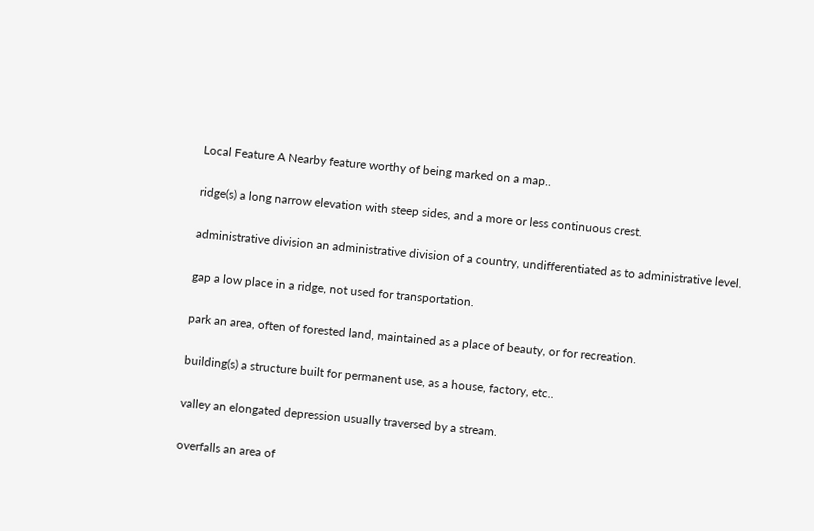Local Feature A Nearby feature worthy of being marked on a map..

ridge(s) a long narrow elevation with steep sides, and a more or less continuous crest.

administrative division an administrative division of a country, undifferentiated as to administrative level.

gap a low place in a ridge, not used for transportation.

park an area, often of forested land, maintained as a place of beauty, or for recreation.

building(s) a structure built for permanent use, as a house, factory, etc..

valley an elongated depression usually traversed by a stream.

overfalls an area of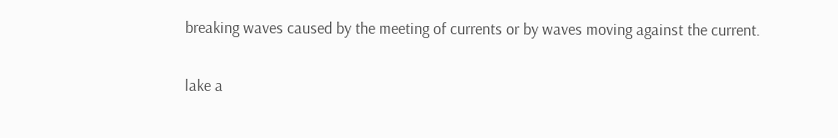breaking waves caused by the meeting of currents or by waves moving against the current.

lake a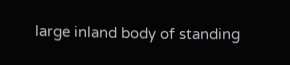large inland body of standing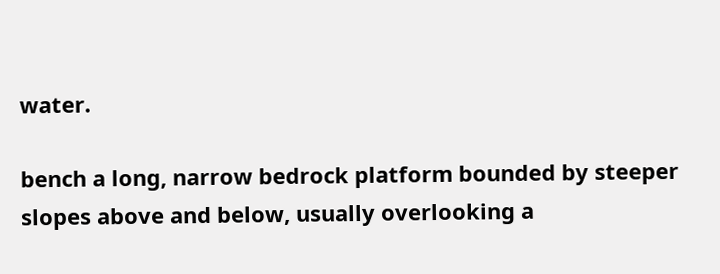water.

bench a long, narrow bedrock platform bounded by steeper slopes above and below, usually overlooking a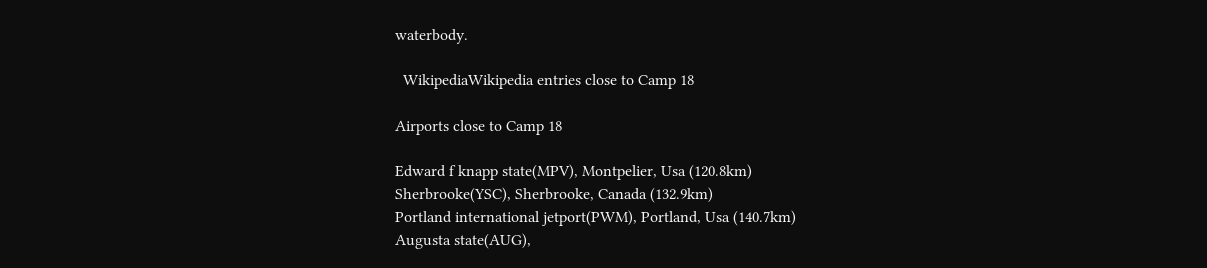waterbody.

  WikipediaWikipedia entries close to Camp 18

Airports close to Camp 18

Edward f knapp state(MPV), Montpelier, Usa (120.8km)
Sherbrooke(YSC), Sherbrooke, Canada (132.9km)
Portland international jetport(PWM), Portland, Usa (140.7km)
Augusta state(AUG),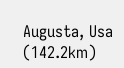Augusta, Usa (142.2km)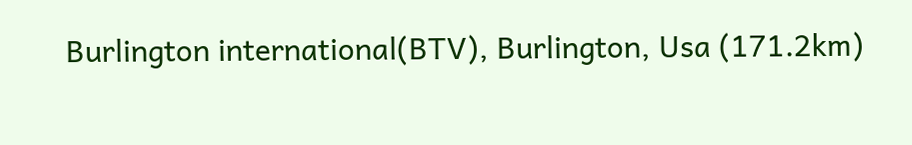Burlington international(BTV), Burlington, Usa (171.2km)